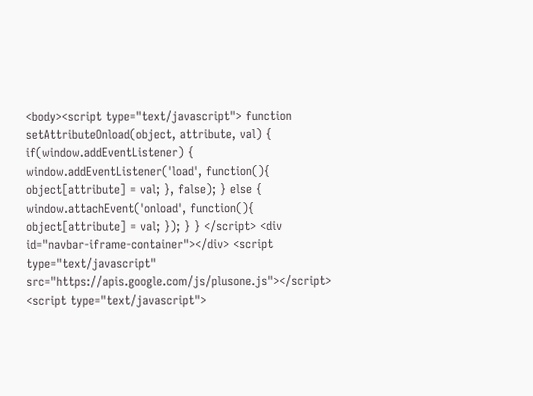<body><script type="text/javascript"> function setAttributeOnload(object, attribute, val) { if(window.addEventListener) { window.addEventListener('load', function(){ object[attribute] = val; }, false); } else { window.attachEvent('onload', function(){ object[attribute] = val; }); } } </script> <div id="navbar-iframe-container"></div> <script type="text/javascript" src="https://apis.google.com/js/plusone.js"></script> <script type="text/javascript">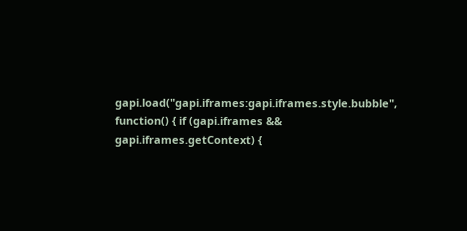gapi.load("gapi.iframes:gapi.iframes.style.bubble", function() { if (gapi.iframes && gapi.iframes.getContext) {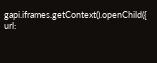gapi.iframes.getContext().openChild({ url: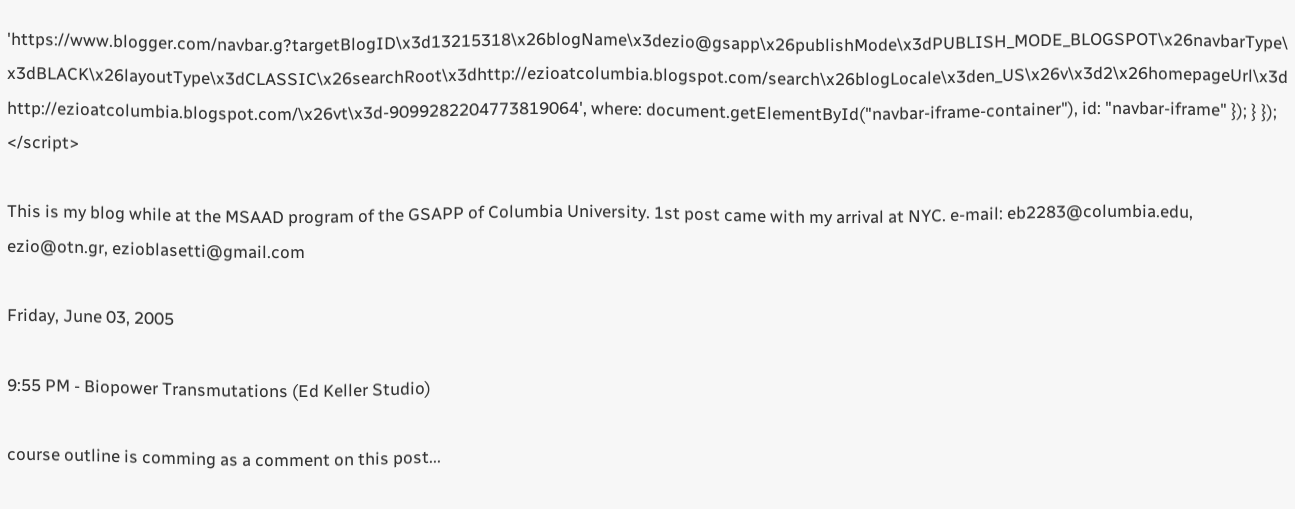'https://www.blogger.com/navbar.g?targetBlogID\x3d13215318\x26blogName\x3dezio@gsapp\x26publishMode\x3dPUBLISH_MODE_BLOGSPOT\x26navbarType\x3dBLACK\x26layoutType\x3dCLASSIC\x26searchRoot\x3dhttp://ezioatcolumbia.blogspot.com/search\x26blogLocale\x3den_US\x26v\x3d2\x26homepageUrl\x3dhttp://ezioatcolumbia.blogspot.com/\x26vt\x3d-9099282204773819064', where: document.getElementById("navbar-iframe-container"), id: "navbar-iframe" }); } }); </script>

This is my blog while at the MSAAD program of the GSAPP of Columbia University. 1st post came with my arrival at NYC. e-mail: eb2283@columbia.edu, ezio@otn.gr, ezioblasetti@gmail.com

Friday, June 03, 2005

9:55 PM - Biopower Transmutations (Ed Keller Studio)

course outline is comming as a comment on this post...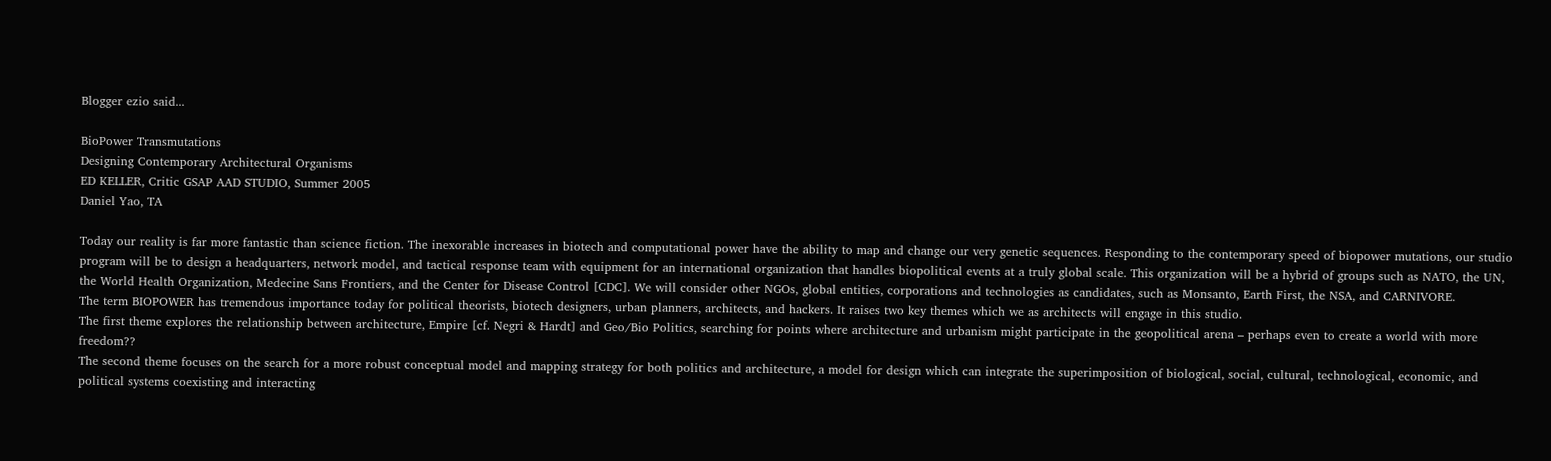Blogger ezio said...

BioPower Transmutations
Designing Contemporary Architectural Organisms
ED KELLER, Critic GSAP AAD STUDIO, Summer 2005
Daniel Yao, TA

Today our reality is far more fantastic than science fiction. The inexorable increases in biotech and computational power have the ability to map and change our very genetic sequences. Responding to the contemporary speed of biopower mutations, our studio program will be to design a headquarters, network model, and tactical response team with equipment for an international organization that handles biopolitical events at a truly global scale. This organization will be a hybrid of groups such as NATO, the UN, the World Health Organization, Medecine Sans Frontiers, and the Center for Disease Control [CDC]. We will consider other NGOs, global entities, corporations and technologies as candidates, such as Monsanto, Earth First, the NSA, and CARNIVORE.
The term BIOPOWER has tremendous importance today for political theorists, biotech designers, urban planners, architects, and hackers. It raises two key themes which we as architects will engage in this studio.
The first theme explores the relationship between architecture, Empire [cf. Negri & Hardt] and Geo/Bio Politics, searching for points where architecture and urbanism might participate in the geopolitical arena – perhaps even to create a world with more freedom??
The second theme focuses on the search for a more robust conceptual model and mapping strategy for both politics and architecture, a model for design which can integrate the superimposition of biological, social, cultural, technological, economic, and political systems coexisting and interacting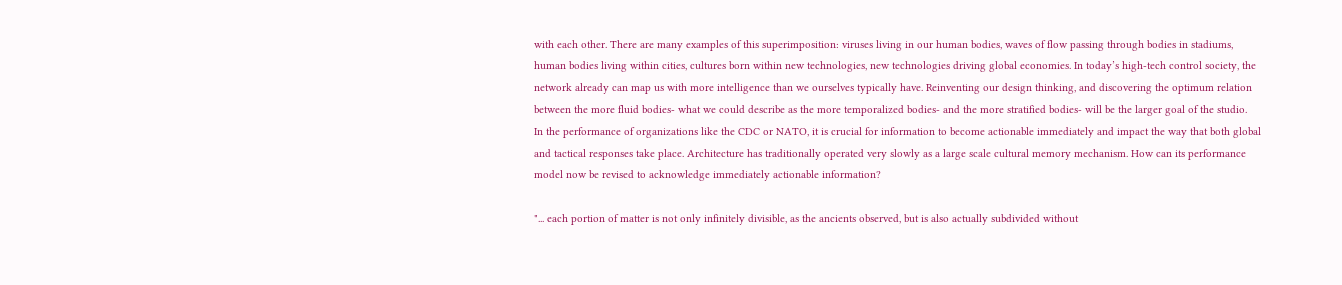with each other. There are many examples of this superimposition: viruses living in our human bodies, waves of flow passing through bodies in stadiums, human bodies living within cities, cultures born within new technologies, new technologies driving global economies. In today’s high-tech control society, the network already can map us with more intelligence than we ourselves typically have. Reinventing our design thinking, and discovering the optimum relation between the more fluid bodies- what we could describe as the more temporalized bodies- and the more stratified bodies- will be the larger goal of the studio.
In the performance of organizations like the CDC or NATO, it is crucial for information to become actionable immediately and impact the way that both global and tactical responses take place. Architecture has traditionally operated very slowly as a large scale cultural memory mechanism. How can its performance model now be revised to acknowledge immediately actionable information?

"... each portion of matter is not only infinitely divisible, as the ancients observed, but is also actually subdivided without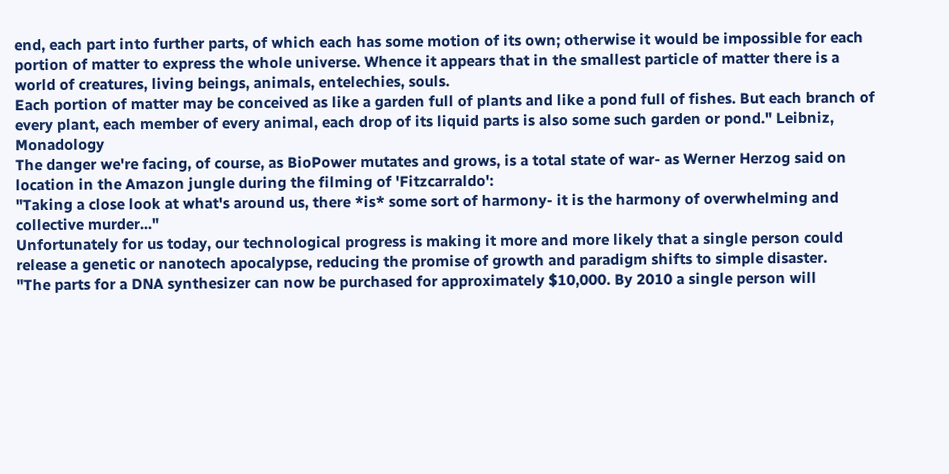end, each part into further parts, of which each has some motion of its own; otherwise it would be impossible for each portion of matter to express the whole universe. Whence it appears that in the smallest particle of matter there is a world of creatures, living beings, animals, entelechies, souls.
Each portion of matter may be conceived as like a garden full of plants and like a pond full of fishes. But each branch of every plant, each member of every animal, each drop of its liquid parts is also some such garden or pond." Leibniz, Monadology
The danger we're facing, of course, as BioPower mutates and grows, is a total state of war- as Werner Herzog said on location in the Amazon jungle during the filming of 'Fitzcarraldo':
"Taking a close look at what's around us, there *is* some sort of harmony- it is the harmony of overwhelming and collective murder..."
Unfortunately for us today, our technological progress is making it more and more likely that a single person could release a genetic or nanotech apocalypse, reducing the promise of growth and paradigm shifts to simple disaster.
"The parts for a DNA synthesizer can now be purchased for approximately $10,000. By 2010 a single person will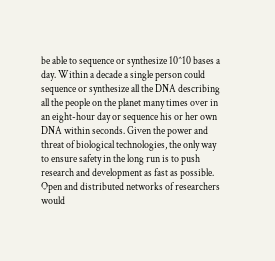be able to sequence or synthesize 10^10 bases a day. Within a decade a single person could sequence or synthesize all the DNA describing all the people on the planet many times over in an eight-hour day or sequence his or her own DNA within seconds. Given the power and threat of biological technologies, the only way to ensure safety in the long run is to push research and development as fast as possible. Open and distributed networks of researchers would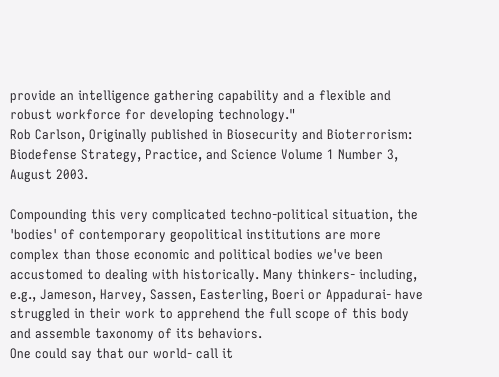provide an intelligence gathering capability and a flexible and robust workforce for developing technology."
Rob Carlson, Originally published in Biosecurity and Bioterrorism: Biodefense Strategy, Practice, and Science Volume 1 Number 3, August 2003.

Compounding this very complicated techno-political situation, the 'bodies' of contemporary geopolitical institutions are more complex than those economic and political bodies we've been accustomed to dealing with historically. Many thinkers- including, e.g., Jameson, Harvey, Sassen, Easterling, Boeri or Appadurai- have struggled in their work to apprehend the full scope of this body and assemble taxonomy of its behaviors.
One could say that our world- call it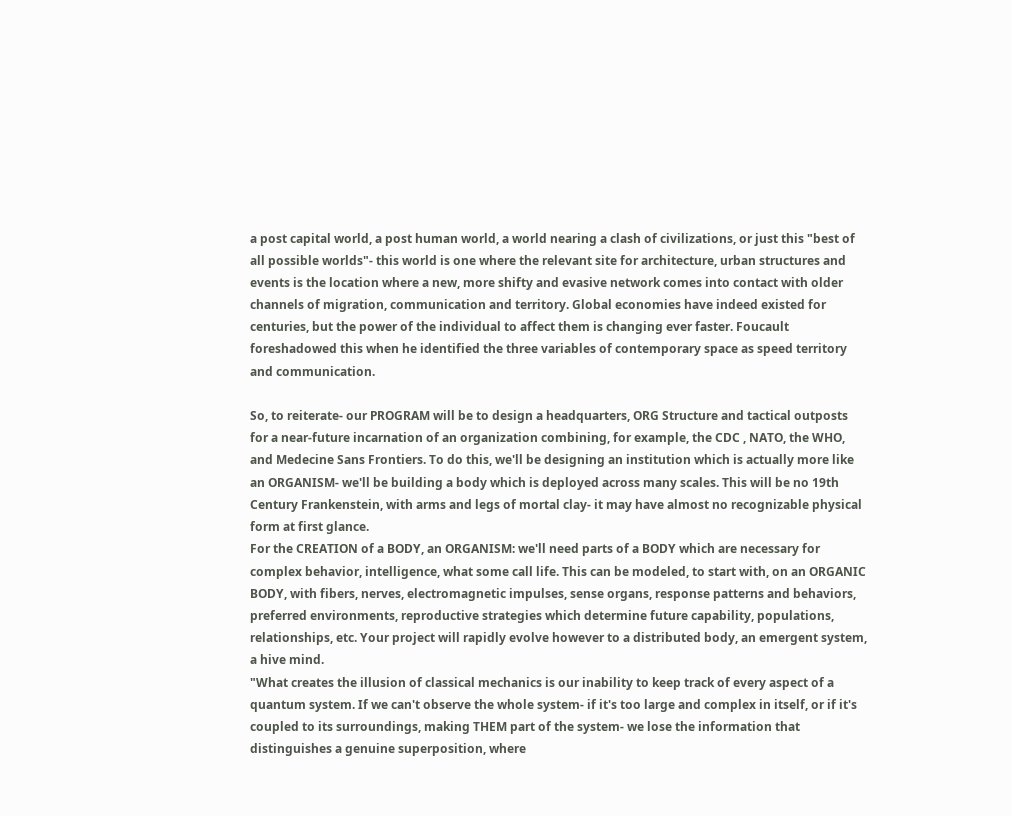a post capital world, a post human world, a world nearing a clash of civilizations, or just this "best of all possible worlds"- this world is one where the relevant site for architecture, urban structures and events is the location where a new, more shifty and evasive network comes into contact with older channels of migration, communication and territory. Global economies have indeed existed for centuries, but the power of the individual to affect them is changing ever faster. Foucault foreshadowed this when he identified the three variables of contemporary space as speed territory and communication.

So, to reiterate- our PROGRAM will be to design a headquarters, ORG Structure and tactical outposts for a near-future incarnation of an organization combining, for example, the CDC , NATO, the WHO, and Medecine Sans Frontiers. To do this, we'll be designing an institution which is actually more like an ORGANISM- we'll be building a body which is deployed across many scales. This will be no 19th Century Frankenstein, with arms and legs of mortal clay- it may have almost no recognizable physical form at first glance.
For the CREATION of a BODY, an ORGANISM: we'll need parts of a BODY which are necessary for complex behavior, intelligence, what some call life. This can be modeled, to start with, on an ORGANIC BODY, with fibers, nerves, electromagnetic impulses, sense organs, response patterns and behaviors, preferred environments, reproductive strategies which determine future capability, populations, relationships, etc. Your project will rapidly evolve however to a distributed body, an emergent system, a hive mind.
"What creates the illusion of classical mechanics is our inability to keep track of every aspect of a quantum system. If we can't observe the whole system- if it's too large and complex in itself, or if it's coupled to its surroundings, making THEM part of the system- we lose the information that distinguishes a genuine superposition, where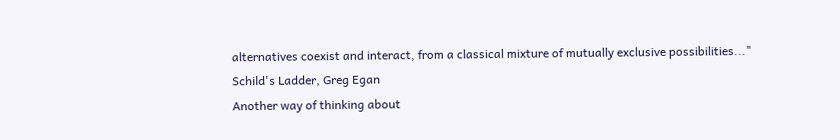alternatives coexist and interact, from a classical mixture of mutually exclusive possibilities..."
Schild's Ladder, Greg Egan
Another way of thinking about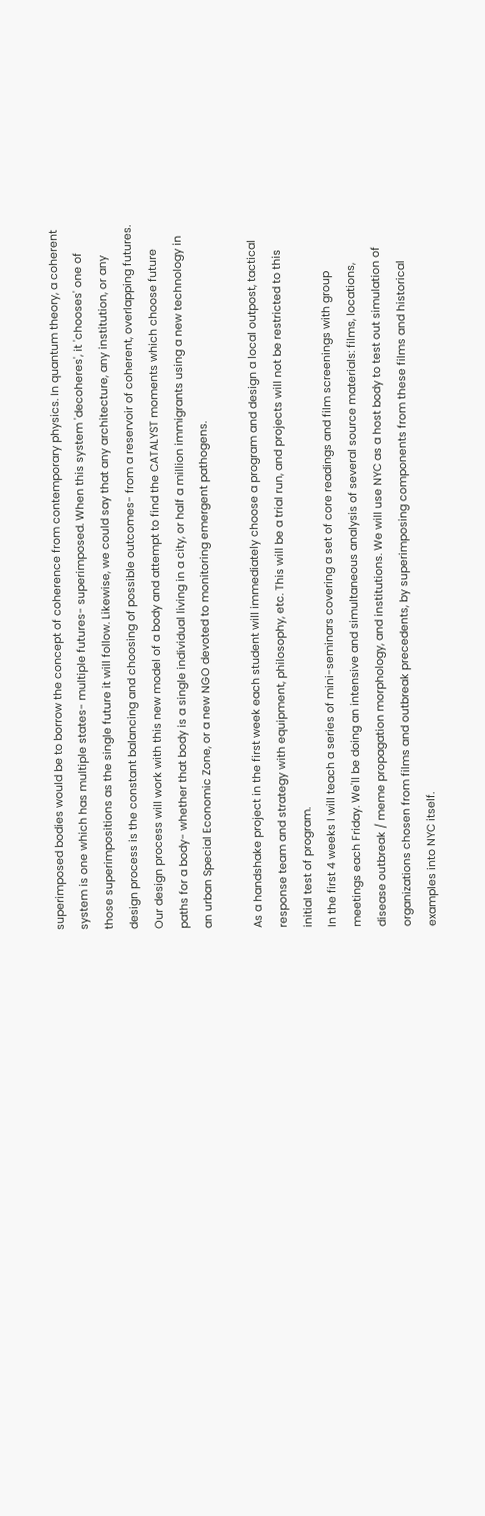superimposed bodies would be to borrow the concept of coherence from contemporary physics. In quantum theory, a coherent system is one which has multiple states- multiple futures- superimposed. When this system 'decoheres', it 'chooses' one of those superimpositions as the single future it will follow. Likewise, we could say that any architecture, any institution, or any design process is the constant balancing and choosing of possible outcomes- from a reservoir of coherent, overlapping futures.
Our design process will work with this new model of a body and attempt to find the CATALYST moments which choose future paths for a body- whether that body is a single individual living in a city, or half a million immigrants using a new technology in an urban Special Economic Zone, or a new NGO devoted to monitoring emergent pathogens.

As a handshake project in the first week each student will immediately choose a program and design a local outpost, tactical response team and strategy with equipment, philosophy, etc. This will be a trial run, and projects will not be restricted to this initial test of program.
In the first 4 weeks I will teach a series of mini-seminars covering a set of core readings and film screenings with group meetings each Friday. We'll be doing an intensive and simultaneous analysis of several source materials: films, locations, disease outbreak / meme propagation morphology, and institutions. We will use NYC as a host body to test out simulation of organizations chosen from films and outbreak precedents, by superimposing components from these films and historical examples into NYC itself.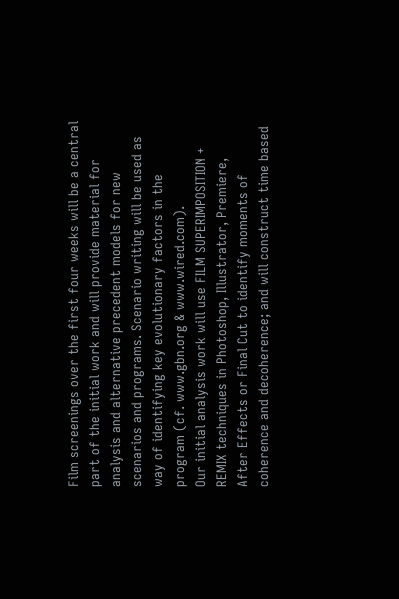Film screenings over the first four weeks will be a central part of the initial work and will provide material for analysis and alternative precedent models for new scenarios and programs. Scenario writing will be used as way of identifying key evolutionary factors in the program (cf. www.gbn.org & www.wired.com).
Our initial analysis work will use FILM SUPERIMPOSITION + REMIX techniques in Photoshop, Illustrator, Premiere, After Effects or Final Cut to identify moments of coherence and decoherence; and will construct time based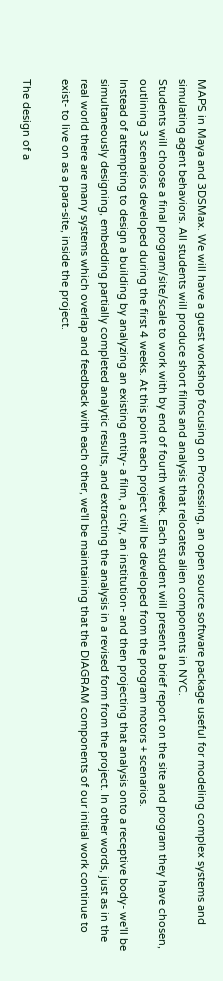MAPS in Maya and 3DSMax. We will have a guest workshop focusing on Processing, an open source software package useful for modeling complex systems and simulating agent behaviors. All students will produce short films and analysis that relocates alien components in NYC.
Students will choose a final program/site/scale to work with by end of fourth week. Each student will present a brief report on the site and program they have chosen, outlining 3 scenarios developed during the first 4 weeks. At this point each project will be developed from the program motors + scenarios.
Instead of attempting to design a building by analyzing an existing entity- a film, a city, an institution- and then projecting that analysis onto a receptive body- we'll be simultaneously designing, embedding partially completed analytic results, and extracting the analysis in a revised form from the project. In other words, just as in the real world there are many systems which overlap and feedback with each other, we'll be maintaining that the DIAGRAM components of our initial work continue to exist- to live on as a para-site, inside the project.

The design of a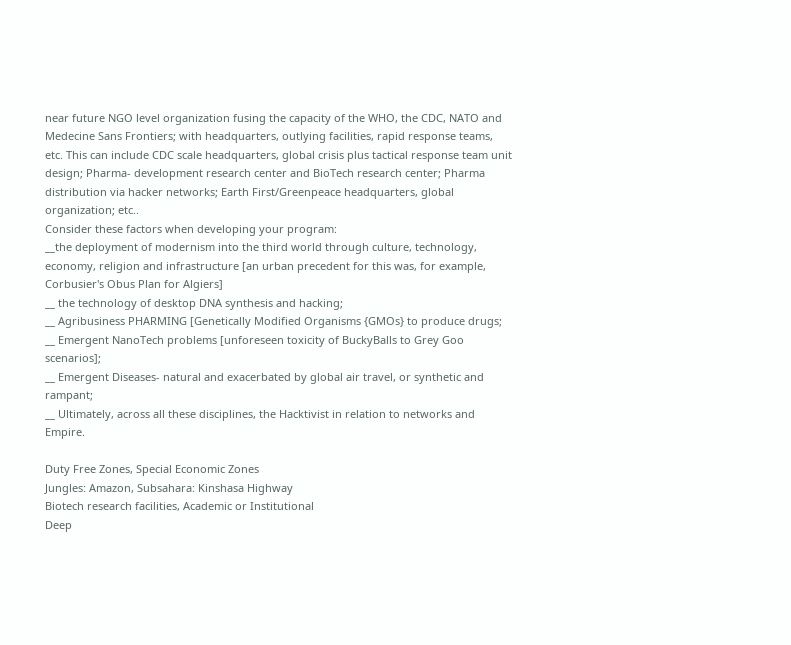near future NGO level organization fusing the capacity of the WHO, the CDC, NATO and Medecine Sans Frontiers; with headquarters, outlying facilities, rapid response teams, etc. This can include CDC scale headquarters, global crisis plus tactical response team unit design; Pharma- development research center and BioTech research center; Pharma distribution via hacker networks; Earth First/Greenpeace headquarters, global organization; etc..
Consider these factors when developing your program:
__the deployment of modernism into the third world through culture, technology, economy, religion and infrastructure [an urban precedent for this was, for example, Corbusier's Obus Plan for Algiers]
__ the technology of desktop DNA synthesis and hacking;
__ Agribusiness PHARMING [Genetically Modified Organisms {GMOs} to produce drugs;
__ Emergent NanoTech problems [unforeseen toxicity of BuckyBalls to Grey Goo scenarios];
__ Emergent Diseases- natural and exacerbated by global air travel, or synthetic and rampant;
__ Ultimately, across all these disciplines, the Hacktivist in relation to networks and Empire.

Duty Free Zones, Special Economic Zones
Jungles: Amazon, Subsahara: Kinshasa Highway
Biotech research facilities, Academic or Institutional
Deep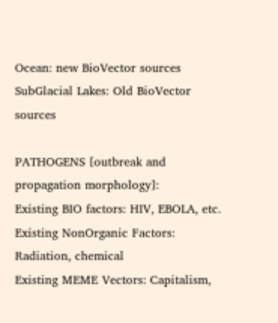Ocean: new BioVector sources
SubGlacial Lakes: Old BioVector sources

PATHOGENS [outbreak and propagation morphology]:
Existing BIO factors: HIV, EBOLA, etc.
Existing NonOrganic Factors: Radiation, chemical
Existing MEME Vectors: Capitalism,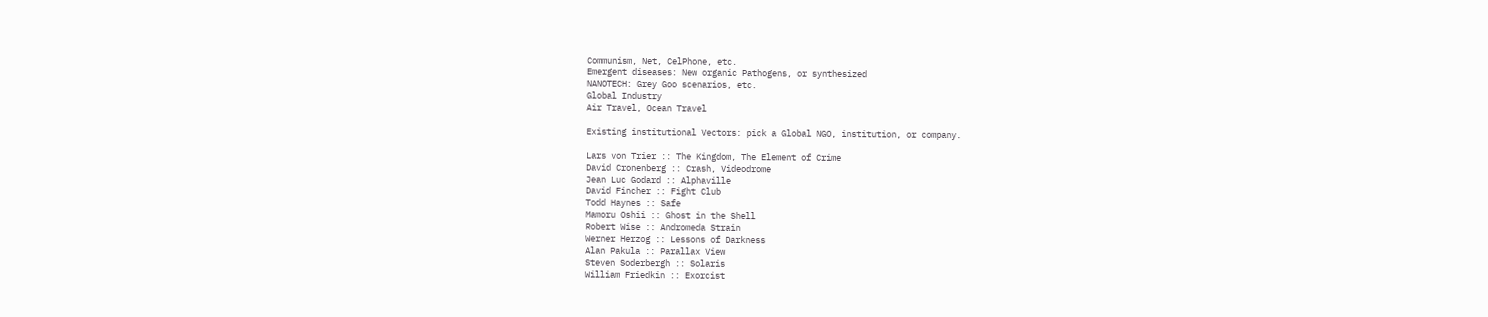Communism, Net, CelPhone, etc.
Emergent diseases: New organic Pathogens, or synthesized
NANOTECH: Grey Goo scenarios, etc.
Global Industry
Air Travel, Ocean Travel

Existing institutional Vectors: pick a Global NGO, institution, or company.

Lars von Trier :: The Kingdom, The Element of Crime
David Cronenberg :: Crash, Videodrome
Jean Luc Godard :: Alphaville
David Fincher :: Fight Club
Todd Haynes :: Safe
Mamoru Oshii :: Ghost in the Shell
Robert Wise :: Andromeda Strain
Werner Herzog :: Lessons of Darkness
Alan Pakula :: Parallax View
Steven Soderbergh :: Solaris
William Friedkin :: Exorcist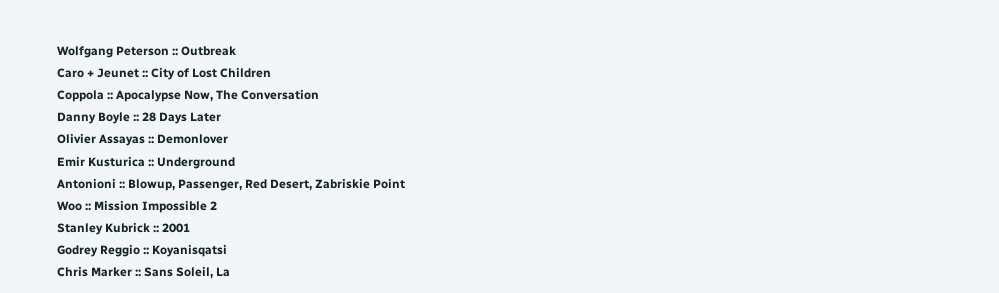Wolfgang Peterson :: Outbreak
Caro + Jeunet :: City of Lost Children
Coppola :: Apocalypse Now, The Conversation
Danny Boyle :: 28 Days Later
Olivier Assayas :: Demonlover
Emir Kusturica :: Underground
Antonioni :: Blowup, Passenger, Red Desert, Zabriskie Point
Woo :: Mission Impossible 2
Stanley Kubrick :: 2001
Godrey Reggio :: Koyanisqatsi
Chris Marker :: Sans Soleil, La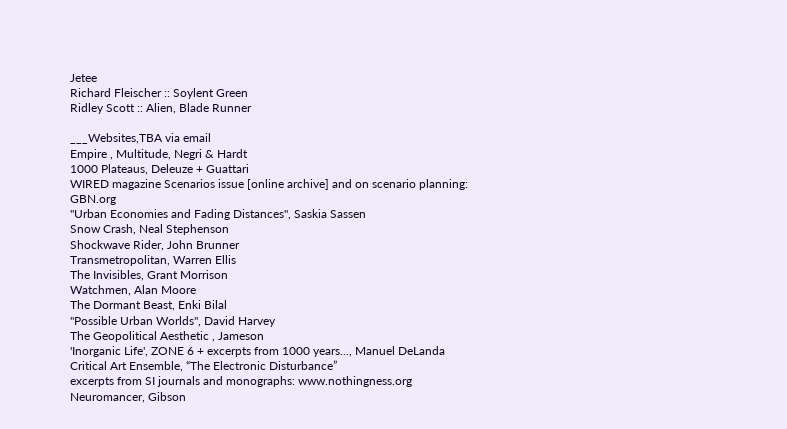Jetee
Richard Fleischer :: Soylent Green
Ridley Scott :: Alien, Blade Runner

___Websites,TBA via email
Empire , Multitude, Negri & Hardt
1000 Plateaus, Deleuze + Guattari
WIRED magazine Scenarios issue [online archive] and on scenario planning: GBN.org
"Urban Economies and Fading Distances", Saskia Sassen
Snow Crash, Neal Stephenson
Shockwave Rider, John Brunner
Transmetropolitan, Warren Ellis
The Invisibles, Grant Morrison
Watchmen, Alan Moore
The Dormant Beast, Enki Bilal
"Possible Urban Worlds", David Harvey
The Geopolitical Aesthetic , Jameson
'Inorganic Life', ZONE 6 + excerpts from 1000 years..., Manuel DeLanda
Critical Art Ensemble, “The Electronic Disturbance”
excerpts from SI journals and monographs: www.nothingness.org
Neuromancer, Gibson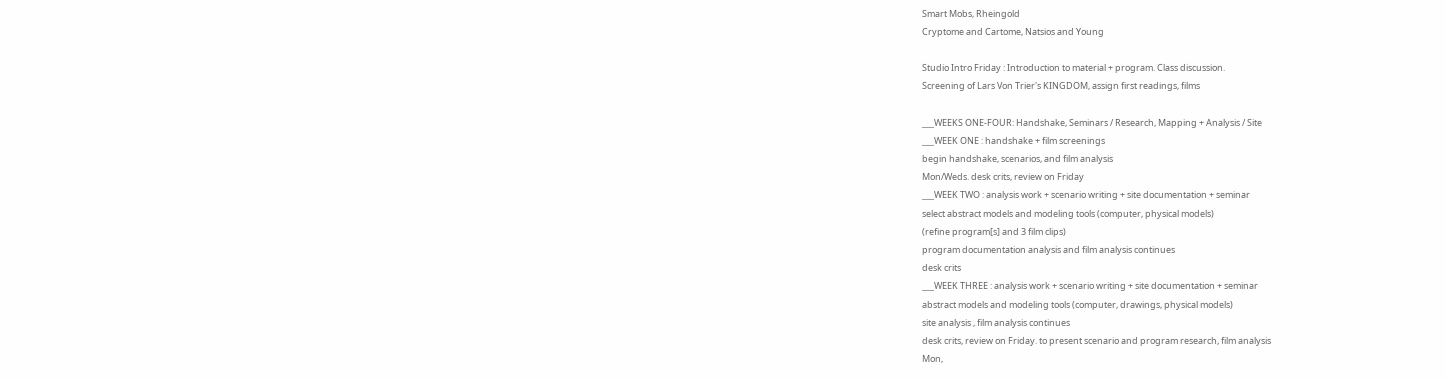Smart Mobs, Rheingold
Cryptome and Cartome, Natsios and Young

Studio Intro Friday : Introduction to material + program. Class discussion.
Screening of Lars Von Trier's KINGDOM, assign first readings, films

___WEEKS ONE-FOUR: Handshake, Seminars / Research, Mapping + Analysis / Site
___WEEK ONE : handshake + film screenings
begin handshake, scenarios, and film analysis
Mon/Weds. desk crits, review on Friday
___WEEK TWO : analysis work + scenario writing + site documentation + seminar
select abstract models and modeling tools (computer, physical models)
(refine program[s] and 3 film clips)
program documentation analysis and film analysis continues
desk crits
___WEEK THREE : analysis work + scenario writing + site documentation + seminar
abstract models and modeling tools (computer, drawings, physical models)
site analysis , film analysis continues
desk crits, review on Friday. to present scenario and program research, film analysis
Mon,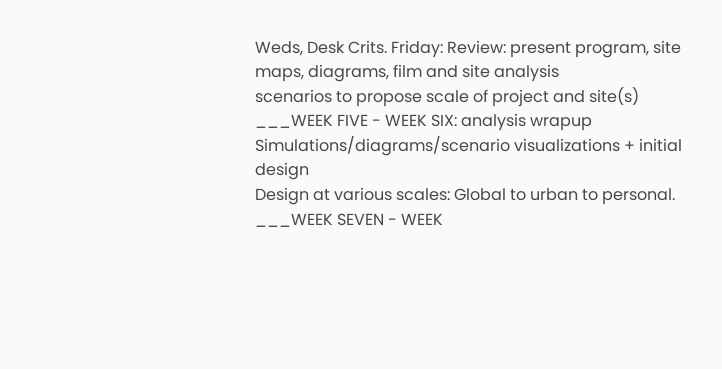Weds, Desk Crits. Friday: Review: present program, site maps, diagrams, film and site analysis
scenarios to propose scale of project and site(s)
___WEEK FIVE - WEEK SIX: analysis wrapup
Simulations/diagrams/scenario visualizations + initial design
Design at various scales: Global to urban to personal.
___WEEK SEVEN - WEEK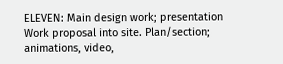ELEVEN: Main design work; presentation
Work proposal into site. Plan/section; animations, video,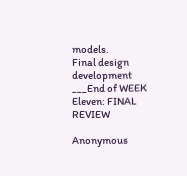models.
Final design development
___End of WEEK Eleven: FINAL REVIEW

Anonymous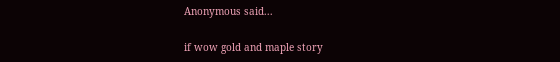Anonymous said...

if wow gold and maple story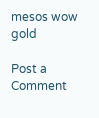mesos wow gold

Post a Comment